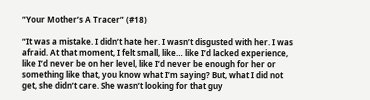“Your Mother’s A Tracer” (#18)

“It was a mistake. I didn’t hate her. I wasn’t disgusted with her. I was afraid. At that moment, I felt small, like… like I’d lacked experience, like I’d never be on her level, like I’d never be enough for her or something like that, you know what I’m saying? But, what I did not get, she didn’t care. She wasn’t looking for that guy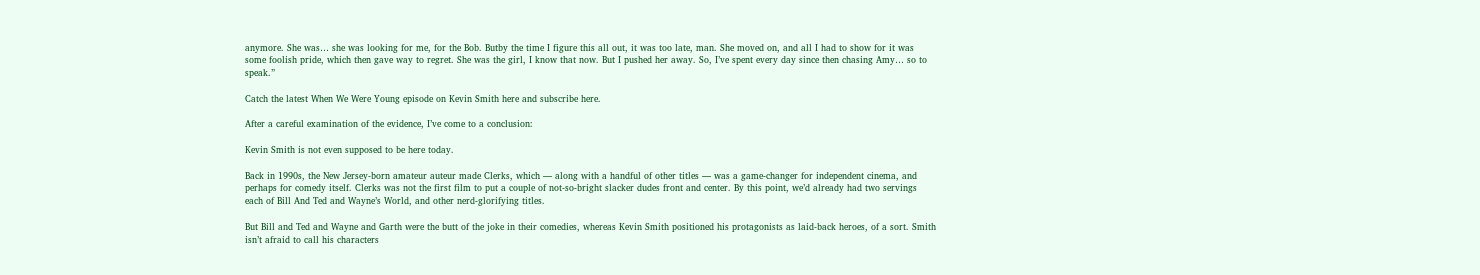anymore. She was… she was looking for me, for the Bob. Butby the time I figure this all out, it was too late, man. She moved on, and all I had to show for it was some foolish pride, which then gave way to regret. She was the girl, I know that now. But I pushed her away. So, I’ve spent every day since then chasing Amy… so to speak.”

Catch the latest When We Were Young episode on Kevin Smith here and subscribe here.

After a careful examination of the evidence, I’ve come to a conclusion:

Kevin Smith is not even supposed to be here today.

Back in 1990s, the New Jersey-born amateur auteur made Clerks, which — along with a handful of other titles — was a game-changer for independent cinema, and perhaps for comedy itself. Clerks was not the first film to put a couple of not-so-bright slacker dudes front and center. By this point, we’d already had two servings each of Bill And Ted and Wayne’s World, and other nerd-glorifying titles.

But Bill and Ted and Wayne and Garth were the butt of the joke in their comedies, whereas Kevin Smith positioned his protagonists as laid-back heroes, of a sort. Smith isn’t afraid to call his characters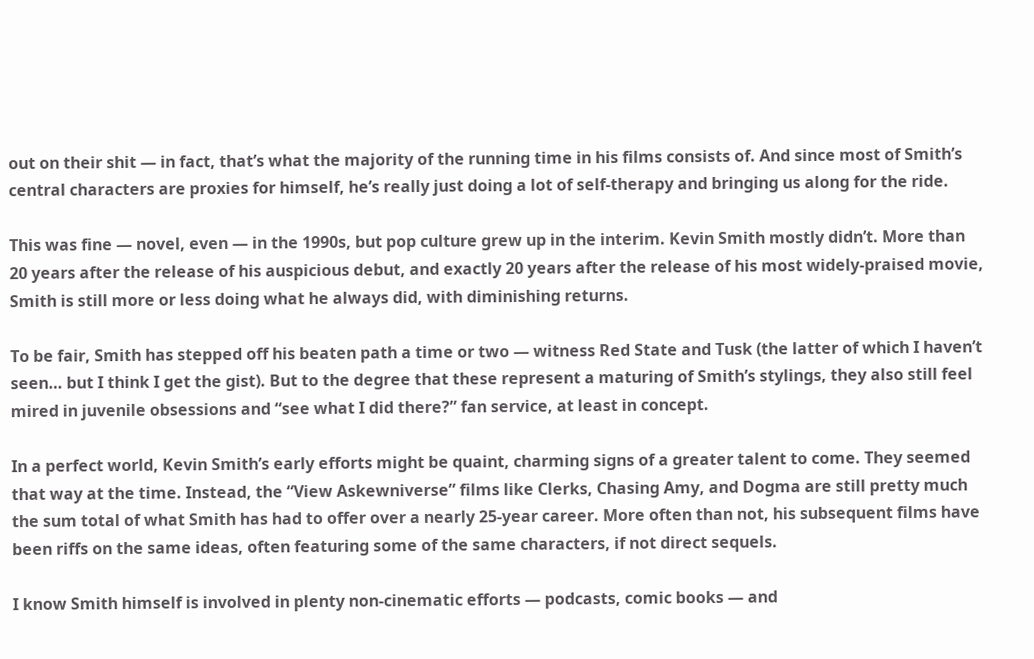out on their shit — in fact, that’s what the majority of the running time in his films consists of. And since most of Smith’s central characters are proxies for himself, he’s really just doing a lot of self-therapy and bringing us along for the ride.

This was fine — novel, even — in the 1990s, but pop culture grew up in the interim. Kevin Smith mostly didn’t. More than 20 years after the release of his auspicious debut, and exactly 20 years after the release of his most widely-praised movie, Smith is still more or less doing what he always did, with diminishing returns.

To be fair, Smith has stepped off his beaten path a time or two — witness Red State and Tusk (the latter of which I haven’t seen… but I think I get the gist). But to the degree that these represent a maturing of Smith’s stylings, they also still feel mired in juvenile obsessions and “see what I did there?” fan service, at least in concept.

In a perfect world, Kevin Smith’s early efforts might be quaint, charming signs of a greater talent to come. They seemed that way at the time. Instead, the “View Askewniverse” films like Clerks, Chasing Amy, and Dogma are still pretty much the sum total of what Smith has had to offer over a nearly 25-year career. More often than not, his subsequent films have been riffs on the same ideas, often featuring some of the same characters, if not direct sequels.

I know Smith himself is involved in plenty non-cinematic efforts — podcasts, comic books — and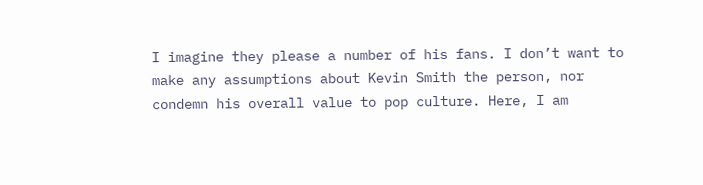I imagine they please a number of his fans. I don’t want to make any assumptions about Kevin Smith the person, nor condemn his overall value to pop culture. Here, I am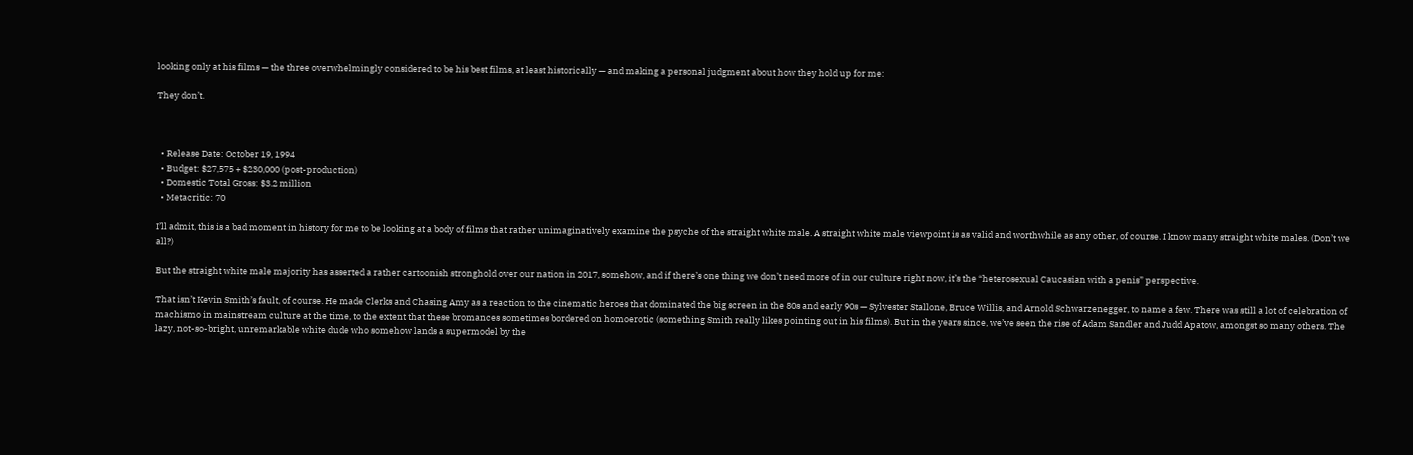looking only at his films — the three overwhelmingly considered to be his best films, at least historically — and making a personal judgment about how they hold up for me:

They don’t.



  • Release Date: October 19, 1994
  • Budget: $27,575 + $230,000 (post-production)
  • Domestic Total Gross: $3.2 million
  • Metacritic: 70

I’ll admit, this is a bad moment in history for me to be looking at a body of films that rather unimaginatively examine the psyche of the straight white male. A straight white male viewpoint is as valid and worthwhile as any other, of course. I know many straight white males. (Don’t we all?)

But the straight white male majority has asserted a rather cartoonish stronghold over our nation in 2017, somehow, and if there’s one thing we don’t need more of in our culture right now, it’s the “heterosexual Caucasian with a penis” perspective.

That isn’t Kevin Smith’s fault, of course. He made Clerks and Chasing Amy as a reaction to the cinematic heroes that dominated the big screen in the 80s and early 90s — Sylvester Stallone, Bruce Willis, and Arnold Schwarzenegger, to name a few. There was still a lot of celebration of machismo in mainstream culture at the time, to the extent that these bromances sometimes bordered on homoerotic (something Smith really likes pointing out in his films). But in the years since, we’ve seen the rise of Adam Sandler and Judd Apatow, amongst so many others. The lazy, not-so-bright, unremarkable white dude who somehow lands a supermodel by the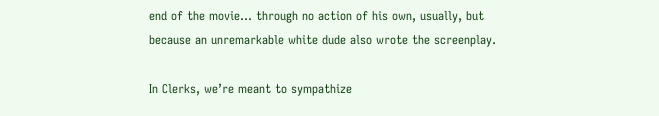end of the movie… through no action of his own, usually, but because an unremarkable white dude also wrote the screenplay.

In Clerks, we’re meant to sympathize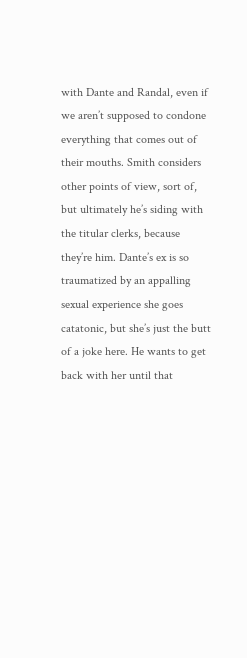with Dante and Randal, even if we aren’t supposed to condone everything that comes out of their mouths. Smith considers other points of view, sort of, but ultimately he’s siding with the titular clerks, because they’re him. Dante’s ex is so traumatized by an appalling sexual experience she goes catatonic, but she’s just the butt of a joke here. He wants to get back with her until that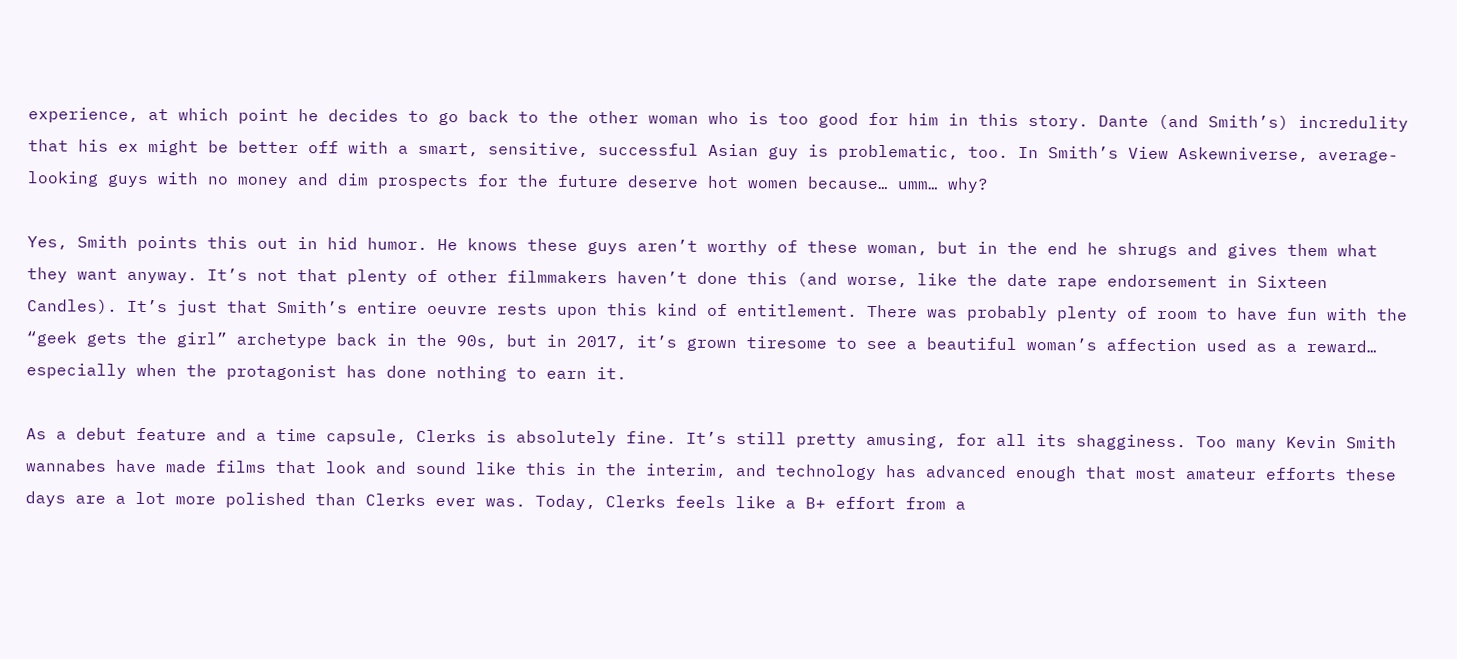experience, at which point he decides to go back to the other woman who is too good for him in this story. Dante (and Smith’s) incredulity  that his ex might be better off with a smart, sensitive, successful Asian guy is problematic, too. In Smith’s View Askewniverse, average-looking guys with no money and dim prospects for the future deserve hot women because… umm… why?

Yes, Smith points this out in hid humor. He knows these guys aren’t worthy of these woman, but in the end he shrugs and gives them what they want anyway. It’s not that plenty of other filmmakers haven’t done this (and worse, like the date rape endorsement in Sixteen Candles). It’s just that Smith’s entire oeuvre rests upon this kind of entitlement. There was probably plenty of room to have fun with the “geek gets the girl” archetype back in the 90s, but in 2017, it’s grown tiresome to see a beautiful woman’s affection used as a reward… especially when the protagonist has done nothing to earn it.

As a debut feature and a time capsule, Clerks is absolutely fine. It’s still pretty amusing, for all its shagginess. Too many Kevin Smith wannabes have made films that look and sound like this in the interim, and technology has advanced enough that most amateur efforts these days are a lot more polished than Clerks ever was. Today, Clerks feels like a B+ effort from a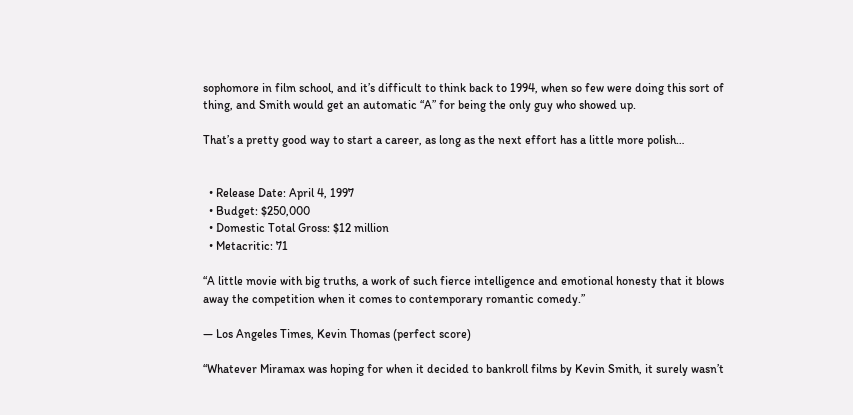sophomore in film school, and it’s difficult to think back to 1994, when so few were doing this sort of thing, and Smith would get an automatic “A” for being the only guy who showed up.

That’s a pretty good way to start a career, as long as the next effort has a little more polish…


  • Release Date: April 4, 1997
  • Budget: $250,000
  • Domestic Total Gross: $12 million
  • Metacritic: 71

“A little movie with big truths, a work of such fierce intelligence and emotional honesty that it blows away the competition when it comes to contemporary romantic comedy.”

— Los Angeles Times, Kevin Thomas (perfect score)

“Whatever Miramax was hoping for when it decided to bankroll films by Kevin Smith, it surely wasn’t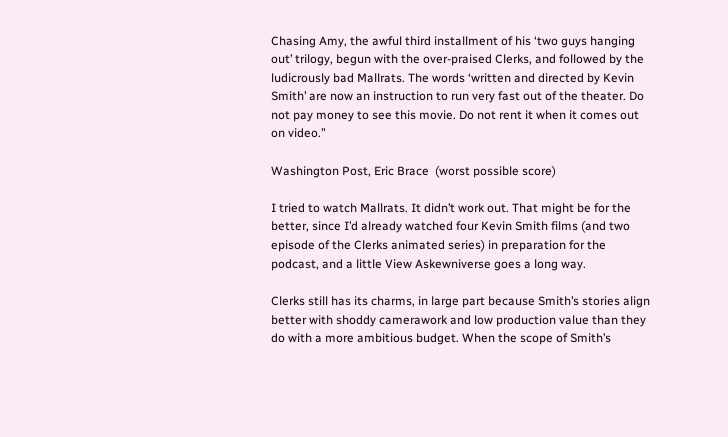Chasing Amy, the awful third installment of his ‘two guys hanging out’ trilogy, begun with the over-praised Clerks, and followed by the ludicrously bad Mallrats. The words ‘written and directed by Kevin Smith’ are now an instruction to run very fast out of the theater. Do not pay money to see this movie. Do not rent it when it comes out on video.”

Washington Post, Eric Brace  (worst possible score)

I tried to watch Mallrats. It didn’t work out. That might be for the better, since I’d already watched four Kevin Smith films (and two episode of the Clerks animated series) in preparation for the podcast, and a little View Askewniverse goes a long way.

Clerks still has its charms, in large part because Smith’s stories align better with shoddy camerawork and low production value than they do with a more ambitious budget. When the scope of Smith’s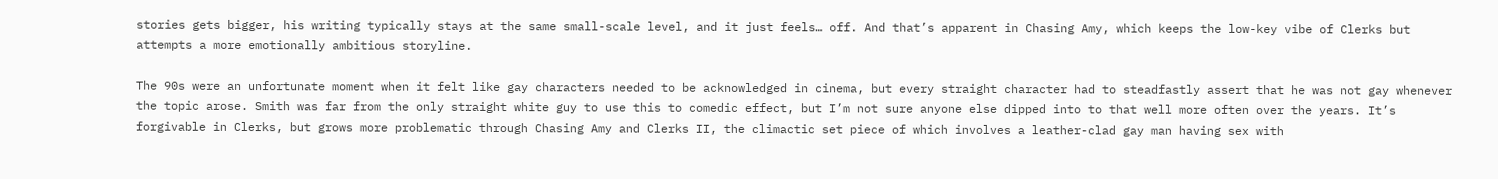stories gets bigger, his writing typically stays at the same small-scale level, and it just feels… off. And that’s apparent in Chasing Amy, which keeps the low-key vibe of Clerks but attempts a more emotionally ambitious storyline.

The 90s were an unfortunate moment when it felt like gay characters needed to be acknowledged in cinema, but every straight character had to steadfastly assert that he was not gay whenever the topic arose. Smith was far from the only straight white guy to use this to comedic effect, but I’m not sure anyone else dipped into to that well more often over the years. It’s forgivable in Clerks, but grows more problematic through Chasing Amy and Clerks II, the climactic set piece of which involves a leather-clad gay man having sex with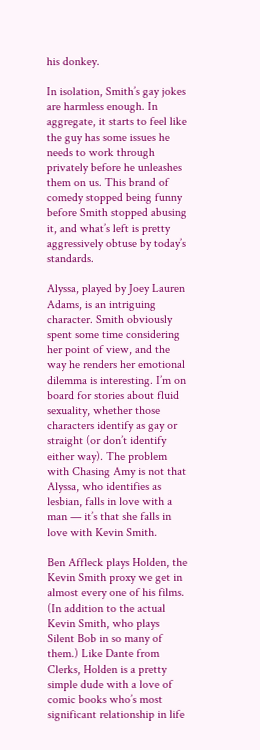his donkey.

In isolation, Smith’s gay jokes are harmless enough. In aggregate, it starts to feel like the guy has some issues he needs to work through privately before he unleashes them on us. This brand of comedy stopped being funny before Smith stopped abusing it, and what’s left is pretty aggressively obtuse by today’s standards.

Alyssa, played by Joey Lauren Adams, is an intriguing character. Smith obviously spent some time considering her point of view, and the way he renders her emotional dilemma is interesting. I’m on board for stories about fluid sexuality, whether those characters identify as gay or straight (or don’t identify either way). The problem with Chasing Amy is not that Alyssa, who identifies as lesbian, falls in love with a man — it’s that she falls in love with Kevin Smith.

Ben Affleck plays Holden, the Kevin Smith proxy we get in almost every one of his films. (In addition to the actual Kevin Smith, who plays Silent Bob in so many of them.) Like Dante from Clerks, Holden is a pretty simple dude with a love of comic books who’s most significant relationship in life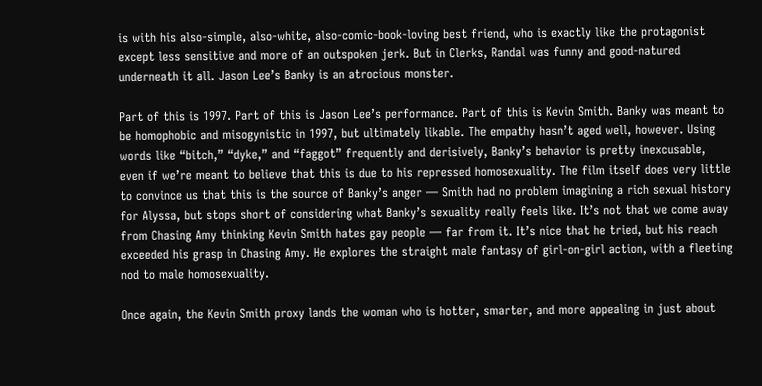is with his also-simple, also-white, also-comic-book-loving best friend, who is exactly like the protagonist except less sensitive and more of an outspoken jerk. But in Clerks, Randal was funny and good-natured underneath it all. Jason Lee’s Banky is an atrocious monster.

Part of this is 1997. Part of this is Jason Lee’s performance. Part of this is Kevin Smith. Banky was meant to be homophobic and misogynistic in 1997, but ultimately likable. The empathy hasn’t aged well, however. Using words like “bitch,” “dyke,” and “faggot” frequently and derisively, Banky’s behavior is pretty inexcusable, even if we’re meant to believe that this is due to his repressed homosexuality. The film itself does very little to convince us that this is the source of Banky’s anger — Smith had no problem imagining a rich sexual history for Alyssa, but stops short of considering what Banky’s sexuality really feels like. It’s not that we come away from Chasing Amy thinking Kevin Smith hates gay people — far from it. It’s nice that he tried, but his reach exceeded his grasp in Chasing Amy. He explores the straight male fantasy of girl-on-girl action, with a fleeting nod to male homosexuality.

Once again, the Kevin Smith proxy lands the woman who is hotter, smarter, and more appealing in just about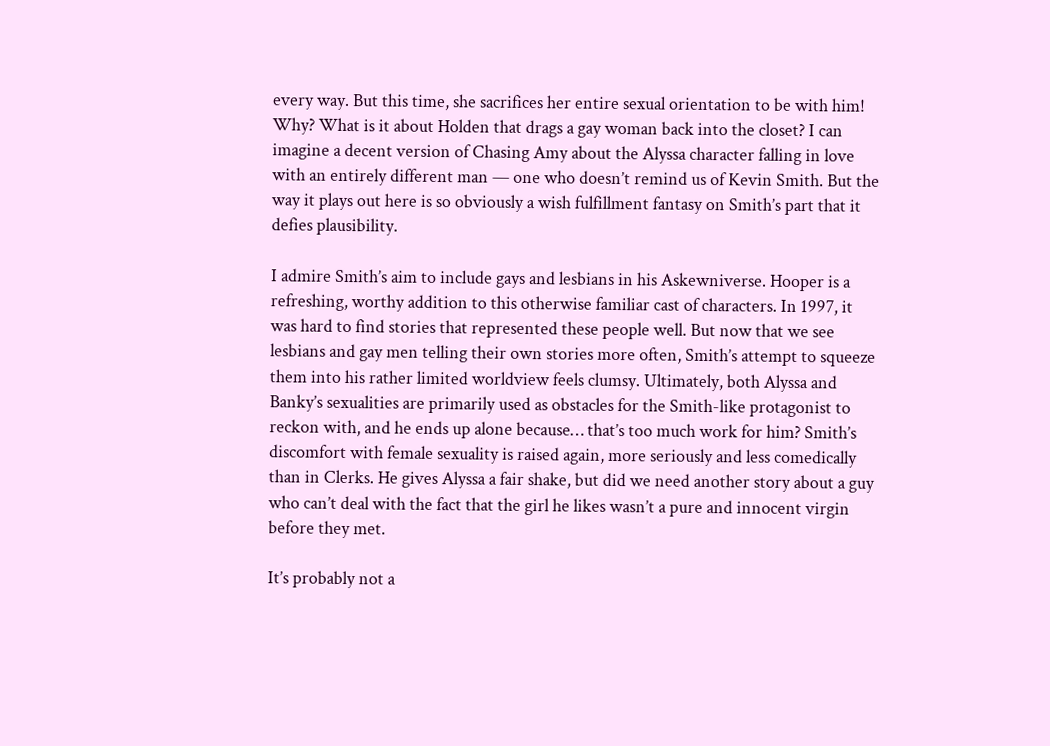every way. But this time, she sacrifices her entire sexual orientation to be with him! Why? What is it about Holden that drags a gay woman back into the closet? I can imagine a decent version of Chasing Amy about the Alyssa character falling in love with an entirely different man — one who doesn’t remind us of Kevin Smith. But the way it plays out here is so obviously a wish fulfillment fantasy on Smith’s part that it defies plausibility.

I admire Smith’s aim to include gays and lesbians in his Askewniverse. Hooper is a refreshing, worthy addition to this otherwise familiar cast of characters. In 1997, it was hard to find stories that represented these people well. But now that we see lesbians and gay men telling their own stories more often, Smith’s attempt to squeeze them into his rather limited worldview feels clumsy. Ultimately, both Alyssa and Banky’s sexualities are primarily used as obstacles for the Smith-like protagonist to reckon with, and he ends up alone because… that’s too much work for him? Smith’s discomfort with female sexuality is raised again, more seriously and less comedically than in Clerks. He gives Alyssa a fair shake, but did we need another story about a guy who can’t deal with the fact that the girl he likes wasn’t a pure and innocent virgin before they met.

It’s probably not a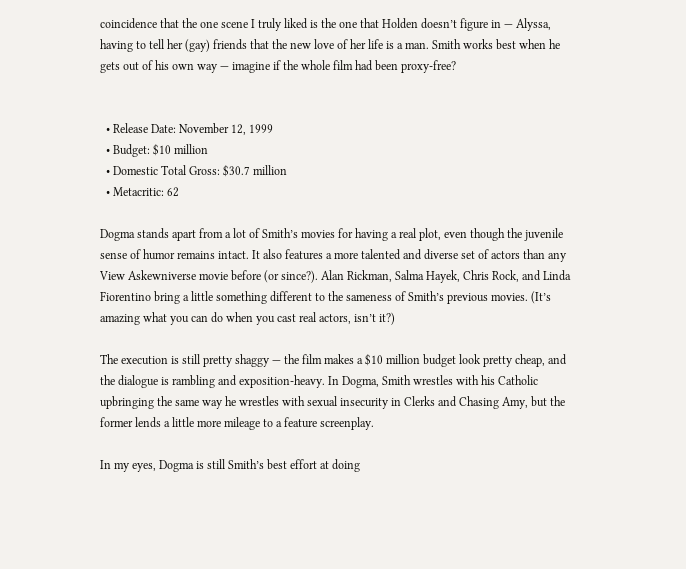coincidence that the one scene I truly liked is the one that Holden doesn’t figure in — Alyssa, having to tell her (gay) friends that the new love of her life is a man. Smith works best when he gets out of his own way — imagine if the whole film had been proxy-free?


  • Release Date: November 12, 1999
  • Budget: $10 million
  • Domestic Total Gross: $30.7 million
  • Metacritic: 62

Dogma stands apart from a lot of Smith’s movies for having a real plot, even though the juvenile sense of humor remains intact. It also features a more talented and diverse set of actors than any View Askewniverse movie before (or since?). Alan Rickman, Salma Hayek, Chris Rock, and Linda Fiorentino bring a little something different to the sameness of Smith’s previous movies. (It’s amazing what you can do when you cast real actors, isn’t it?)

The execution is still pretty shaggy — the film makes a $10 million budget look pretty cheap, and the dialogue is rambling and exposition-heavy. In Dogma, Smith wrestles with his Catholic upbringing the same way he wrestles with sexual insecurity in Clerks and Chasing Amy, but the former lends a little more mileage to a feature screenplay.

In my eyes, Dogma is still Smith’s best effort at doing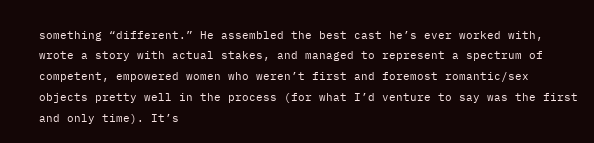something “different.” He assembled the best cast he’s ever worked with, wrote a story with actual stakes, and managed to represent a spectrum of competent, empowered women who weren’t first and foremost romantic/sex objects pretty well in the process (for what I’d venture to say was the first and only time). It’s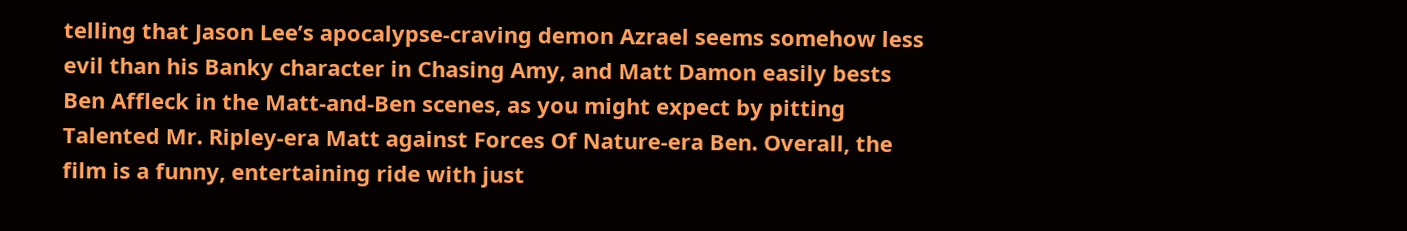telling that Jason Lee’s apocalypse-craving demon Azrael seems somehow less evil than his Banky character in Chasing Amy, and Matt Damon easily bests Ben Affleck in the Matt-and-Ben scenes, as you might expect by pitting Talented Mr. Ripley-era Matt against Forces Of Nature-era Ben. Overall, the film is a funny, entertaining ride with just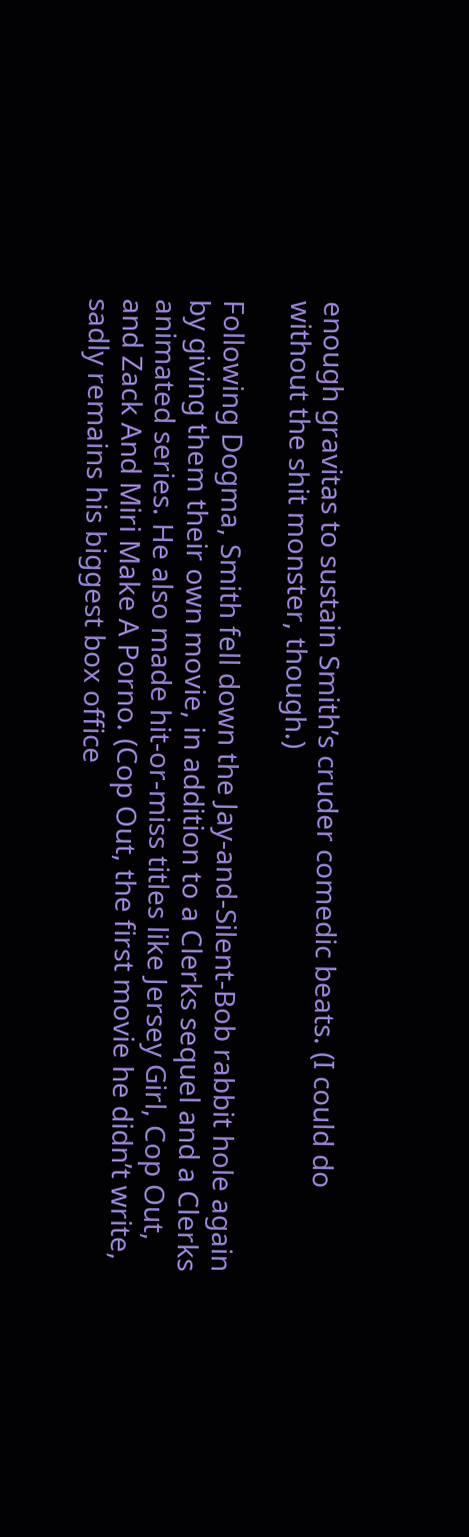enough gravitas to sustain Smith’s cruder comedic beats. (I could do without the shit monster, though.)

Following Dogma, Smith fell down the Jay-and-Silent-Bob rabbit hole again by giving them their own movie, in addition to a Clerks sequel and a Clerks animated series. He also made hit-or-miss titles like Jersey Girl, Cop Out, and Zack And Miri Make A Porno. (Cop Out, the first movie he didn’t write, sadly remains his biggest box office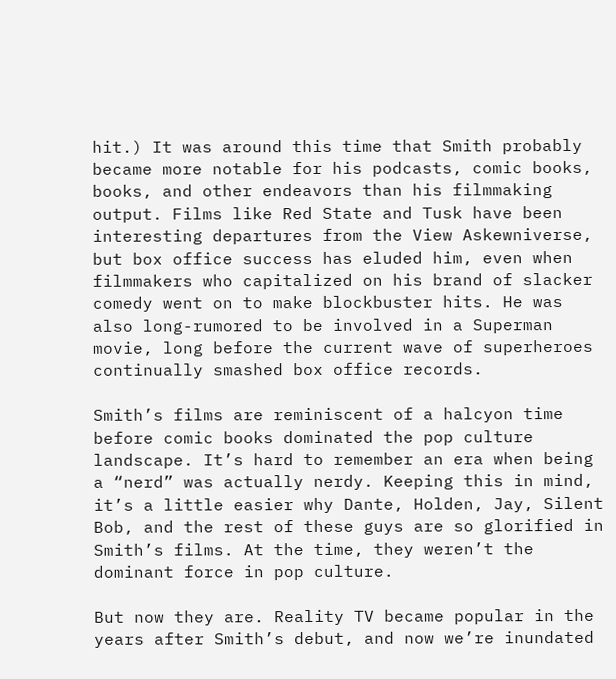hit.) It was around this time that Smith probably became more notable for his podcasts, comic books, books, and other endeavors than his filmmaking output. Films like Red State and Tusk have been interesting departures from the View Askewniverse, but box office success has eluded him, even when filmmakers who capitalized on his brand of slacker comedy went on to make blockbuster hits. He was also long-rumored to be involved in a Superman movie, long before the current wave of superheroes continually smashed box office records.

Smith’s films are reminiscent of a halcyon time before comic books dominated the pop culture landscape. It’s hard to remember an era when being a “nerd” was actually nerdy. Keeping this in mind, it’s a little easier why Dante, Holden, Jay, Silent Bob, and the rest of these guys are so glorified in Smith’s films. At the time, they weren’t the dominant force in pop culture.

But now they are. Reality TV became popular in the years after Smith’s debut, and now we’re inundated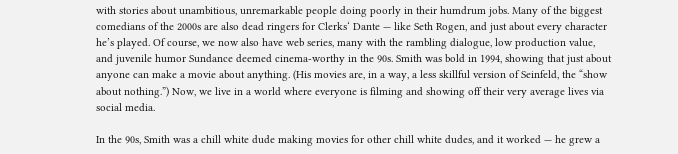with stories about unambitious, unremarkable people doing poorly in their humdrum jobs. Many of the biggest comedians of the 2000s are also dead ringers for Clerks‘ Dante — like Seth Rogen, and just about every character he’s played. Of course, we now also have web series, many with the rambling dialogue, low production value, and juvenile humor Sundance deemed cinema-worthy in the 90s. Smith was bold in 1994, showing that just about anyone can make a movie about anything. (His movies are, in a way, a less skillful version of Seinfeld, the “show about nothing.”) Now, we live in a world where everyone is filming and showing off their very average lives via social media.

In the 90s, Smith was a chill white dude making movies for other chill white dudes, and it worked — he grew a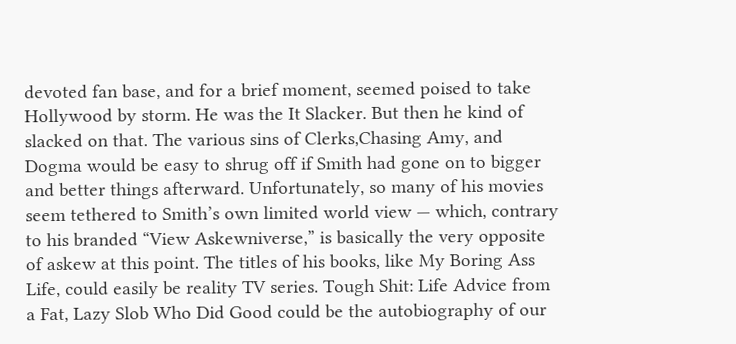devoted fan base, and for a brief moment, seemed poised to take Hollywood by storm. He was the It Slacker. But then he kind of slacked on that. The various sins of Clerks,Chasing Amy, and Dogma would be easy to shrug off if Smith had gone on to bigger and better things afterward. Unfortunately, so many of his movies seem tethered to Smith’s own limited world view — which, contrary to his branded “View Askewniverse,” is basically the very opposite of askew at this point. The titles of his books, like My Boring Ass Life, could easily be reality TV series. Tough Shit: Life Advice from a Fat, Lazy Slob Who Did Good could be the autobiography of our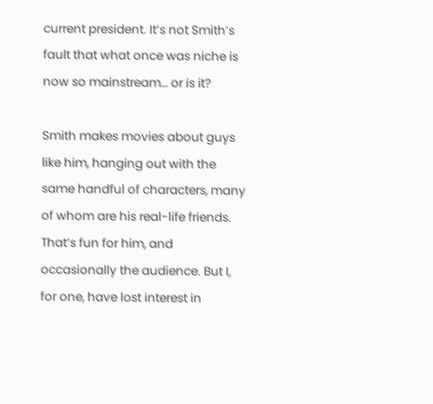current president. It’s not Smith’s fault that what once was niche is now so mainstream… or is it?

Smith makes movies about guys like him, hanging out with the same handful of characters, many of whom are his real-life friends. That’s fun for him, and occasionally the audience. But I, for one, have lost interest in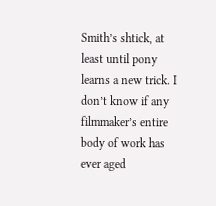Smith’s shtick, at least until pony learns a new trick. I don’t know if any filmmaker’s entire body of work has ever aged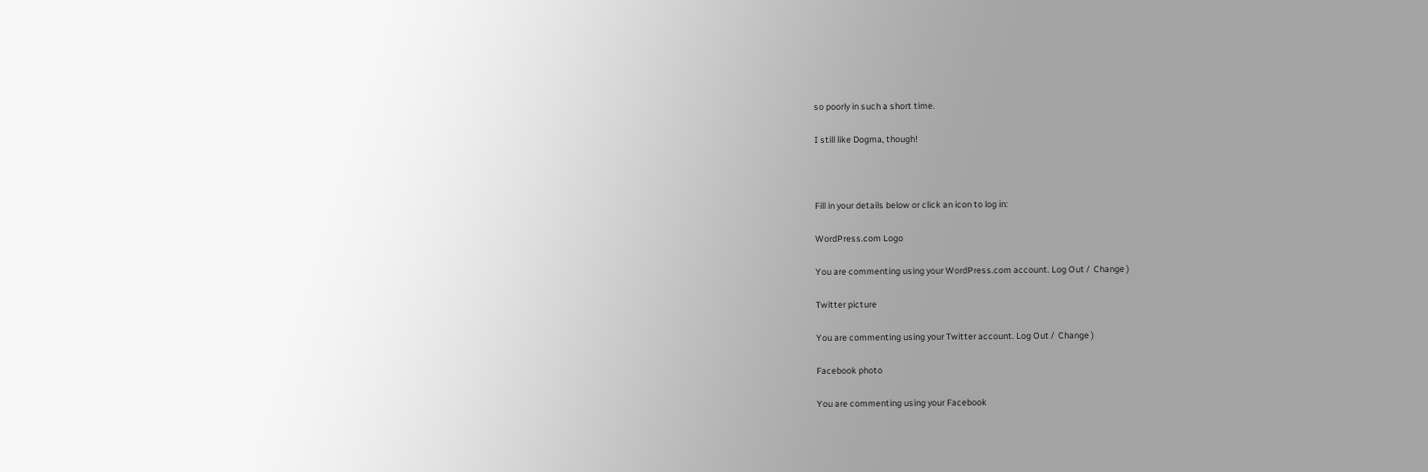so poorly in such a short time.

I still like Dogma, though!



Fill in your details below or click an icon to log in:

WordPress.com Logo

You are commenting using your WordPress.com account. Log Out /  Change )

Twitter picture

You are commenting using your Twitter account. Log Out /  Change )

Facebook photo

You are commenting using your Facebook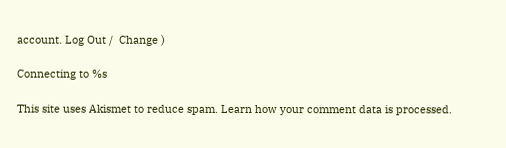account. Log Out /  Change )

Connecting to %s

This site uses Akismet to reduce spam. Learn how your comment data is processed.